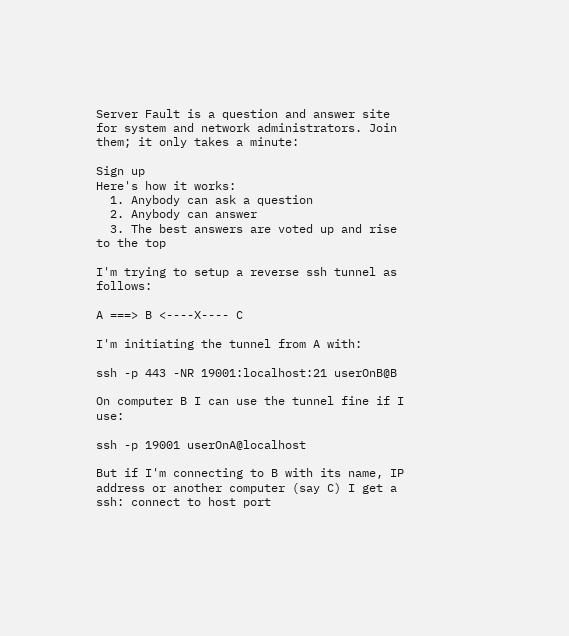Server Fault is a question and answer site for system and network administrators. Join them; it only takes a minute:

Sign up
Here's how it works:
  1. Anybody can ask a question
  2. Anybody can answer
  3. The best answers are voted up and rise to the top

I'm trying to setup a reverse ssh tunnel as follows:

A ===> B <----X---- C

I'm initiating the tunnel from A with:

ssh -p 443 -NR 19001:localhost:21 userOnB@B

On computer B I can use the tunnel fine if I use:

ssh -p 19001 userOnA@localhost

But if I'm connecting to B with its name, IP address or another computer (say C) I get a ssh: connect to host port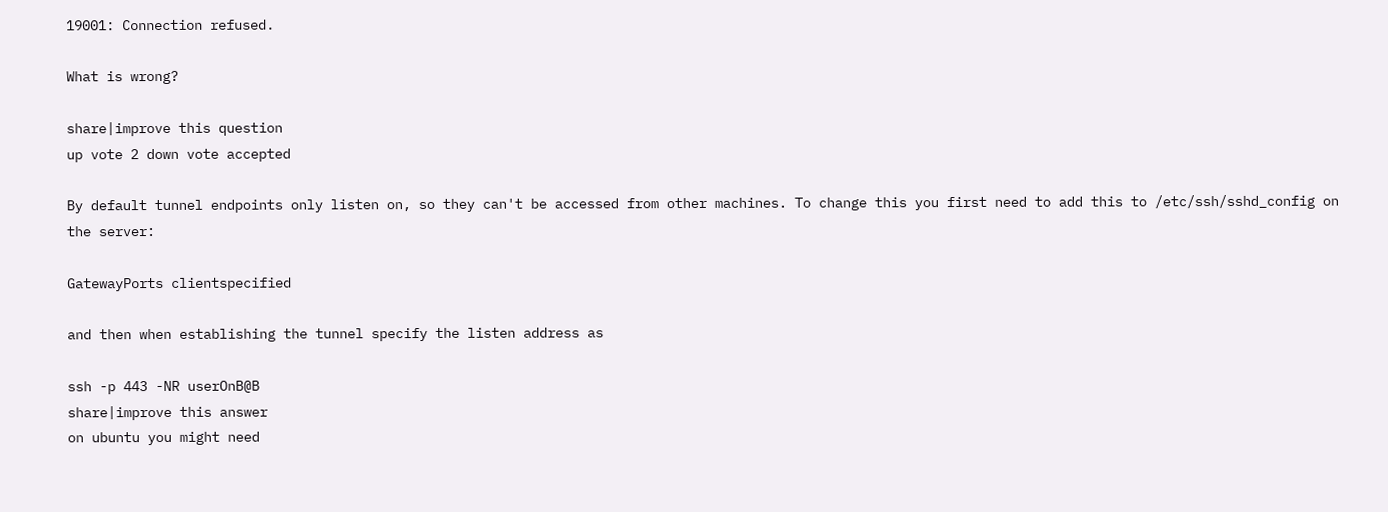19001: Connection refused.

What is wrong?

share|improve this question
up vote 2 down vote accepted

By default tunnel endpoints only listen on, so they can't be accessed from other machines. To change this you first need to add this to /etc/ssh/sshd_config on the server:

GatewayPorts clientspecified

and then when establishing the tunnel specify the listen address as

ssh -p 443 -NR userOnB@B
share|improve this answer
on ubuntu you might need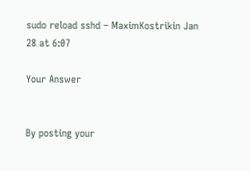sudo reload sshd – MaximKostrikin Jan 28 at 6:07

Your Answer


By posting your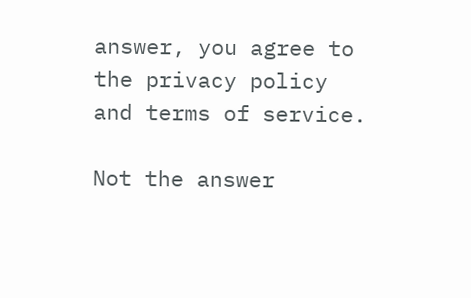answer, you agree to the privacy policy and terms of service.

Not the answer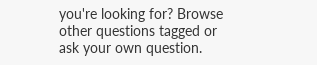you're looking for? Browse other questions tagged or ask your own question.